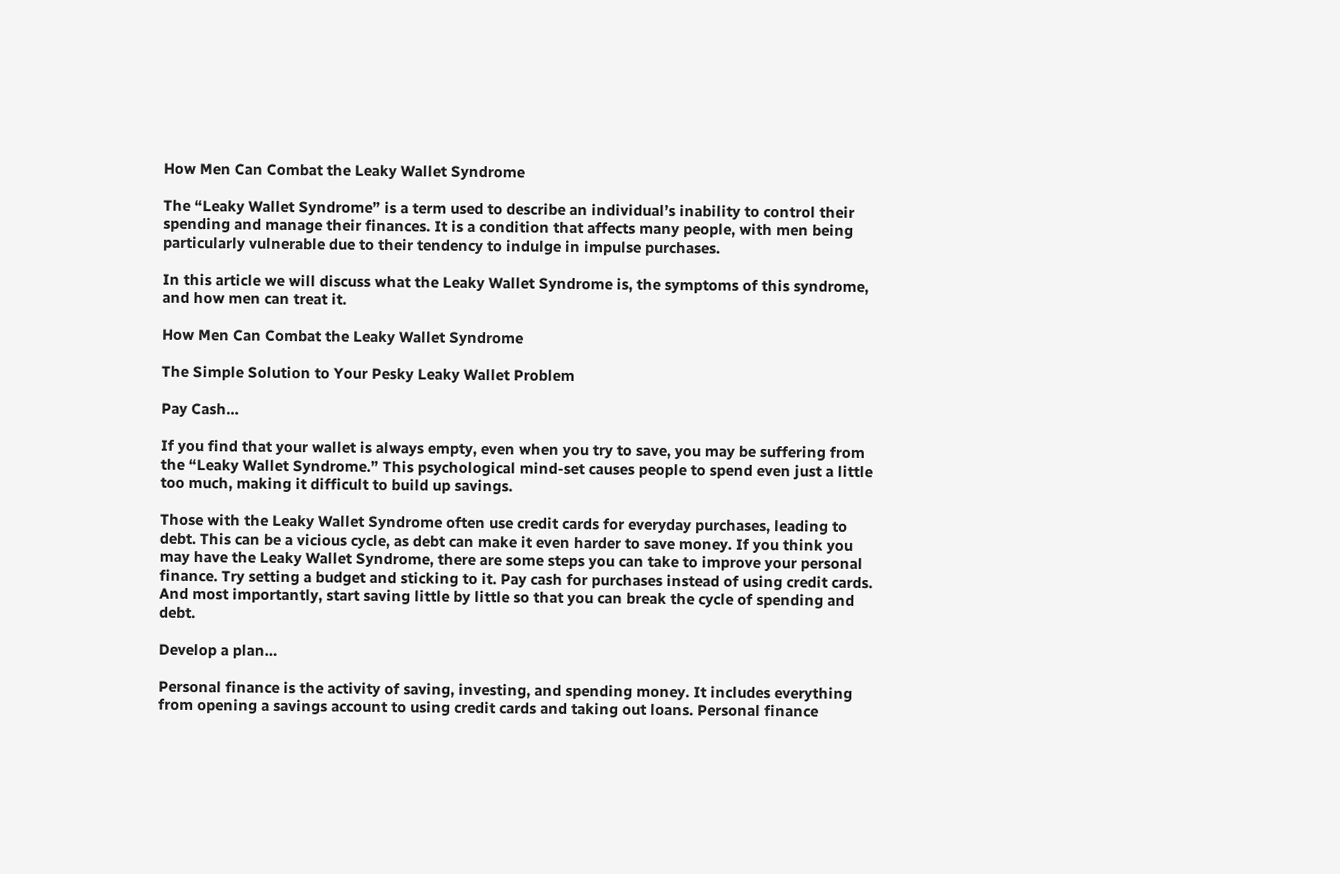How Men Can Combat the Leaky Wallet Syndrome

The “Leaky Wallet Syndrome” is a term used to describe an individual’s inability to control their spending and manage their finances. It is a condition that affects many people, with men being particularly vulnerable due to their tendency to indulge in impulse purchases.

In this article we will discuss what the Leaky Wallet Syndrome is, the symptoms of this syndrome, and how men can treat it.

How Men Can Combat the Leaky Wallet Syndrome

The Simple Solution to Your Pesky Leaky Wallet Problem

Pay Cash…

If you find that your wallet is always empty, even when you try to save, you may be suffering from the “Leaky Wallet Syndrome.” This psychological mind-set causes people to spend even just a little too much, making it difficult to build up savings.

Those with the Leaky Wallet Syndrome often use credit cards for everyday purchases, leading to debt. This can be a vicious cycle, as debt can make it even harder to save money. If you think you may have the Leaky Wallet Syndrome, there are some steps you can take to improve your personal finance. Try setting a budget and sticking to it. Pay cash for purchases instead of using credit cards. And most importantly, start saving little by little so that you can break the cycle of spending and debt.

Develop a plan…

Personal finance is the activity of saving, investing, and spending money. It includes everything from opening a savings account to using credit cards and taking out loans. Personal finance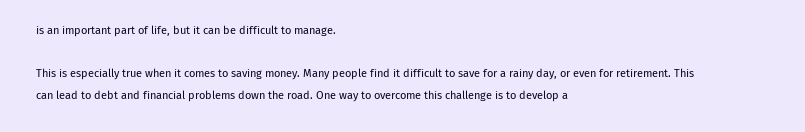is an important part of life, but it can be difficult to manage.

This is especially true when it comes to saving money. Many people find it difficult to save for a rainy day, or even for retirement. This can lead to debt and financial problems down the road. One way to overcome this challenge is to develop a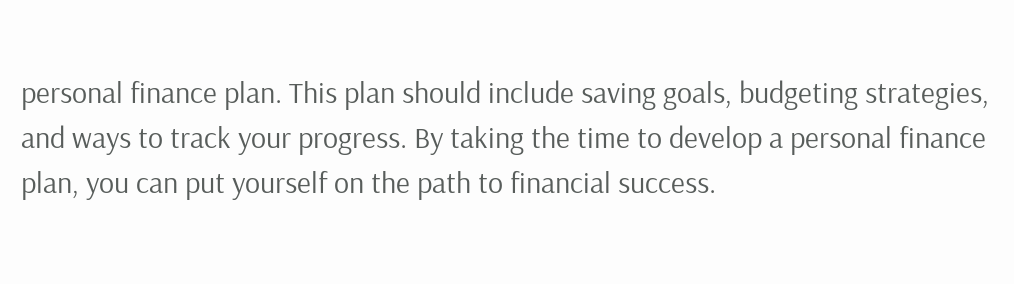personal finance plan. This plan should include saving goals, budgeting strategies, and ways to track your progress. By taking the time to develop a personal finance plan, you can put yourself on the path to financial success.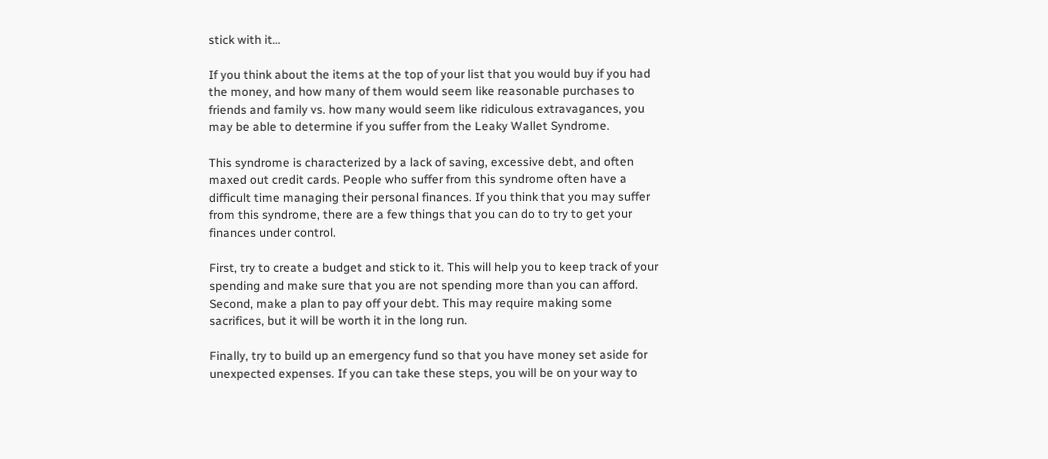stick with it…

If you think about the items at the top of your list that you would buy if you had the money, and how many of them would seem like reasonable purchases to friends and family vs. how many would seem like ridiculous extravagances, you may be able to determine if you suffer from the Leaky Wallet Syndrome.

This syndrome is characterized by a lack of saving, excessive debt, and often maxed out credit cards. People who suffer from this syndrome often have a difficult time managing their personal finances. If you think that you may suffer from this syndrome, there are a few things that you can do to try to get your finances under control.

First, try to create a budget and stick to it. This will help you to keep track of your spending and make sure that you are not spending more than you can afford. Second, make a plan to pay off your debt. This may require making some sacrifices, but it will be worth it in the long run.

Finally, try to build up an emergency fund so that you have money set aside for unexpected expenses. If you can take these steps, you will be on your way to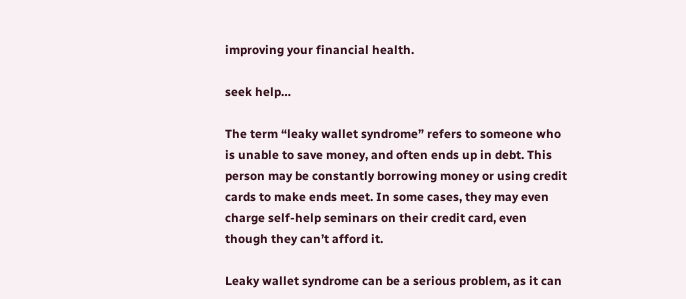improving your financial health.

seek help…

The term “leaky wallet syndrome” refers to someone who is unable to save money, and often ends up in debt. This person may be constantly borrowing money or using credit cards to make ends meet. In some cases, they may even charge self-help seminars on their credit card, even though they can’t afford it.

Leaky wallet syndrome can be a serious problem, as it can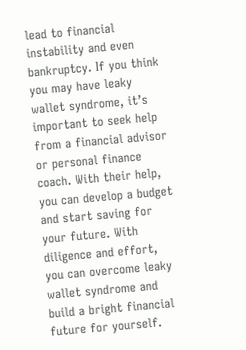lead to financial instability and even bankruptcy. If you think you may have leaky wallet syndrome, it’s important to seek help from a financial advisor or personal finance coach. With their help, you can develop a budget and start saving for your future. With diligence and effort, you can overcome leaky wallet syndrome and build a bright financial future for yourself.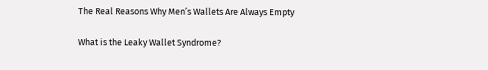The Real Reasons Why Men’s Wallets Are Always Empty

What is the Leaky Wallet Syndrome?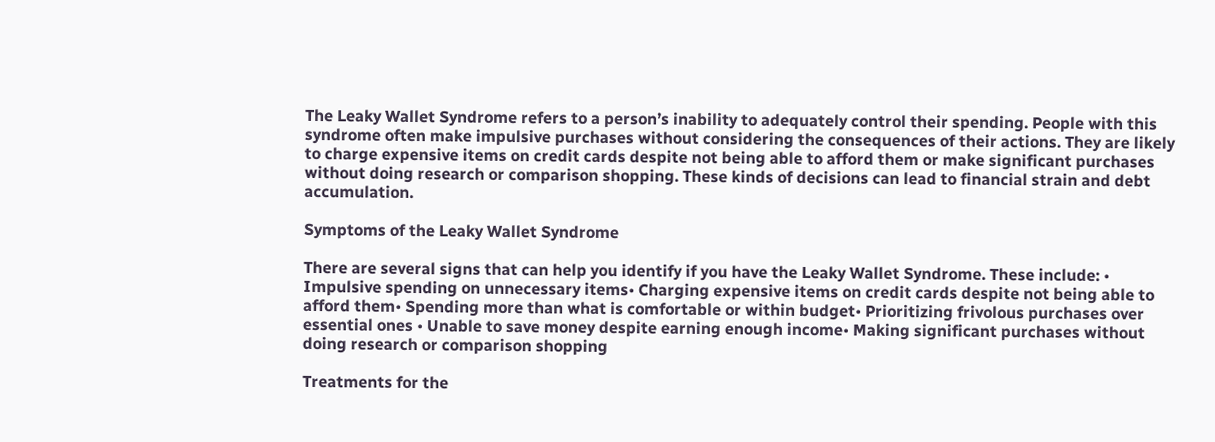The Leaky Wallet Syndrome refers to a person’s inability to adequately control their spending. People with this syndrome often make impulsive purchases without considering the consequences of their actions. They are likely to charge expensive items on credit cards despite not being able to afford them or make significant purchases without doing research or comparison shopping. These kinds of decisions can lead to financial strain and debt accumulation.

Symptoms of the Leaky Wallet Syndrome

There are several signs that can help you identify if you have the Leaky Wallet Syndrome. These include: • Impulsive spending on unnecessary items• Charging expensive items on credit cards despite not being able to afford them• Spending more than what is comfortable or within budget• Prioritizing frivolous purchases over essential ones • Unable to save money despite earning enough income• Making significant purchases without doing research or comparison shopping

Treatments for the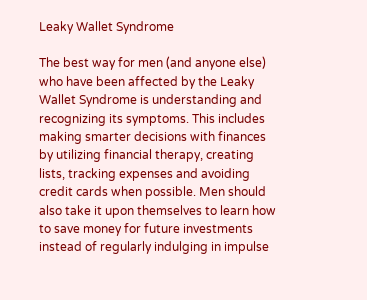Leaky Wallet Syndrome

The best way for men (and anyone else) who have been affected by the Leaky Wallet Syndrome is understanding and recognizing its symptoms. This includes making smarter decisions with finances by utilizing financial therapy, creating lists, tracking expenses and avoiding credit cards when possible. Men should also take it upon themselves to learn how to save money for future investments instead of regularly indulging in impulse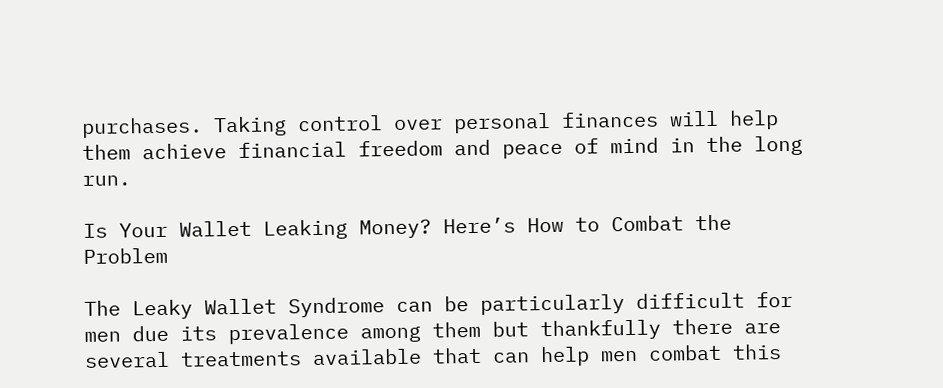purchases. Taking control over personal finances will help them achieve financial freedom and peace of mind in the long run.

Is Your Wallet Leaking Money? Here’s How to Combat the Problem

The Leaky Wallet Syndrome can be particularly difficult for men due its prevalence among them but thankfully there are several treatments available that can help men combat this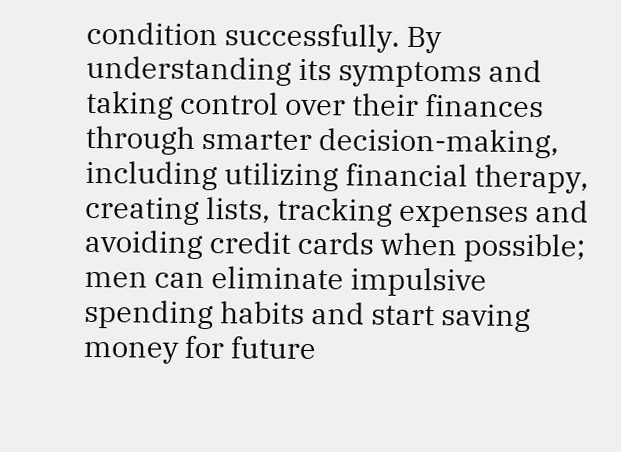condition successfully. By understanding its symptoms and taking control over their finances through smarter decision-making, including utilizing financial therapy, creating lists, tracking expenses and avoiding credit cards when possible; men can eliminate impulsive spending habits and start saving money for future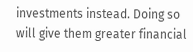investments instead. Doing so will give them greater financial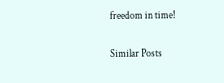freedom in time!

Similar Posts